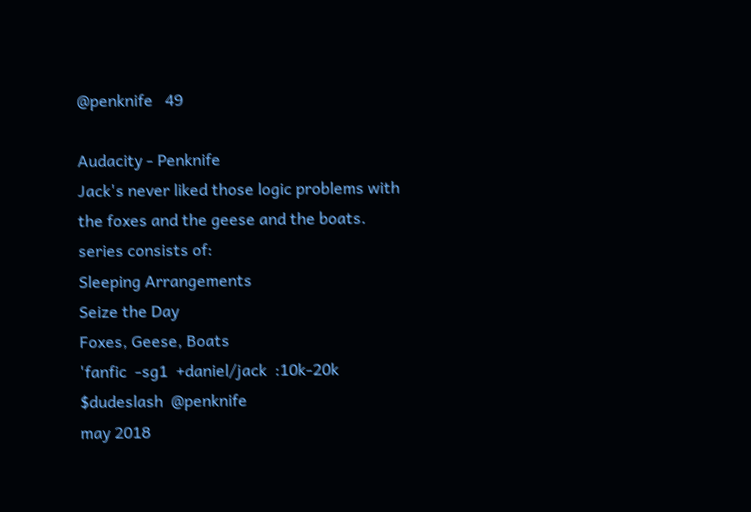@penknife   49

Audacity - Penknife
Jack's never liked those logic problems with the foxes and the geese and the boats.
series consists of:
Sleeping Arrangements
Seize the Day
Foxes, Geese, Boats
'fanfic  -sg1  +daniel/jack  :10k-20k  $dudeslash  @penknife
may 2018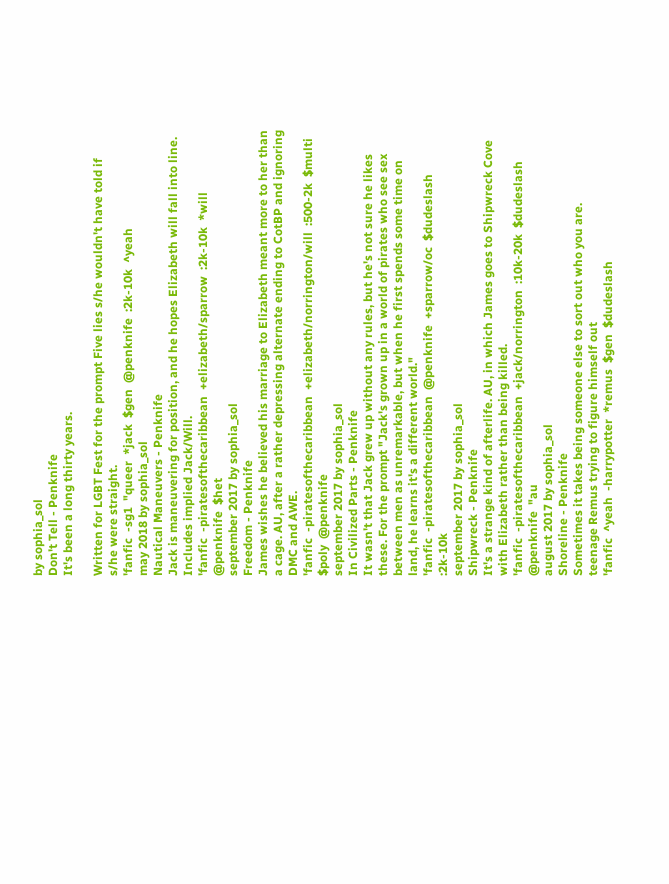by sophia_sol
Don't Tell - Penknife
It's been a long thirty years.

Written for LGBT Fest for the prompt Five lies s/he wouldn't have told if s/he were straight.
'fanfic  -sg1  "queer  *jack  $gen  @penknife  :2k-10k  ^yeah
may 2018 by sophia_sol
Nautical Maneuvers - Penknife
Jack is maneuvering for position, and he hopes Elizabeth will fall into line. Includes implied Jack/Will.
'fanfic  -piratesofthecaribbean  +elizabeth/sparrow  :2k-10k  *will  @penknife  $het
september 2017 by sophia_sol
Freedom - Penknife
James wishes he believed his marriage to Elizabeth meant more to her than a cage. AU, after a rather depressing alternate ending to CotBP and ignoring DMC and AWE.
'fanfic  -piratesofthecaribbean  +elizabeth/norrington/will  :500-2k  $multi  $poly  @penknife
september 2017 by sophia_sol
In Civilized Parts - Penknife
It wasn't that Jack grew up without any rules, but he's not sure he likes these. For the prompt "Jack's grown up in a world of pirates who see sex between men as unremarkable, but when he first spends some time on land, he learns it's a different world."
'fanfic  -piratesofthecaribbean  @penknife  +sparrow/oc  $dudeslash  :2k-10k
september 2017 by sophia_sol
Shipwreck - Penknife
It's a strange kind of afterlife. AU, in which James goes to Shipwreck Cove with Elizabeth rather than being killed.
'fanfic  -piratesofthecaribbean  +jack/norrington  :10k-20k  $dudeslash  @penknife  "au
august 2017 by sophia_sol
Shoreline - Penknife
Sometimes it takes being someone else to sort out who you are.
teenage Remus trying to figure himself out
'fanfic  ^yeah  -harrypotter  *remus  $gen  $dudeslash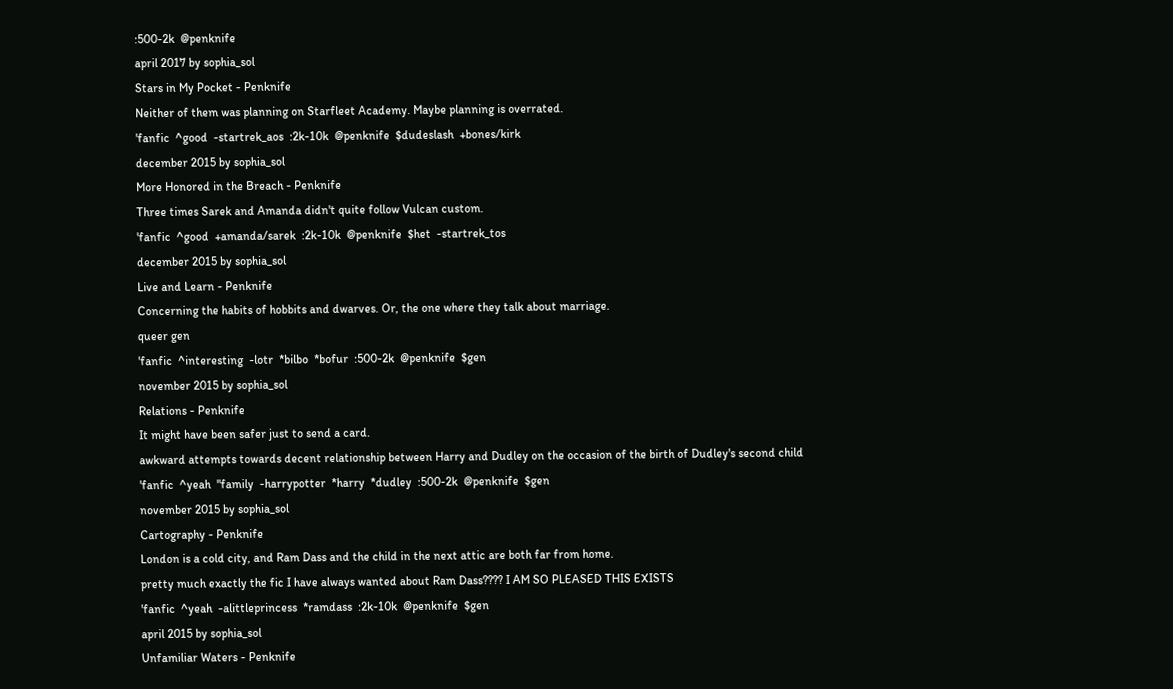:500-2k  @penknife
april 2017 by sophia_sol
Stars in My Pocket - Penknife
Neither of them was planning on Starfleet Academy. Maybe planning is overrated.
'fanfic  ^good  -startrek_aos  :2k-10k  @penknife  $dudeslash  +bones/kirk
december 2015 by sophia_sol
More Honored in the Breach - Penknife
Three times Sarek and Amanda didn't quite follow Vulcan custom.
'fanfic  ^good  +amanda/sarek  :2k-10k  @penknife  $het  -startrek_tos
december 2015 by sophia_sol
Live and Learn - Penknife
Concerning the habits of hobbits and dwarves. Or, the one where they talk about marriage.
queer gen
'fanfic  ^interesting  -lotr  *bilbo  *bofur  :500-2k  @penknife  $gen
november 2015 by sophia_sol
Relations - Penknife
It might have been safer just to send a card.
awkward attempts towards decent relationship between Harry and Dudley on the occasion of the birth of Dudley's second child
'fanfic  ^yeah  "family  -harrypotter  *harry  *dudley  :500-2k  @penknife  $gen
november 2015 by sophia_sol
Cartography - Penknife
London is a cold city, and Ram Dass and the child in the next attic are both far from home.
pretty much exactly the fic I have always wanted about Ram Dass???? I AM SO PLEASED THIS EXISTS
'fanfic  ^yeah  -alittleprincess  *ramdass  :2k-10k  @penknife  $gen
april 2015 by sophia_sol
Unfamiliar Waters - Penknife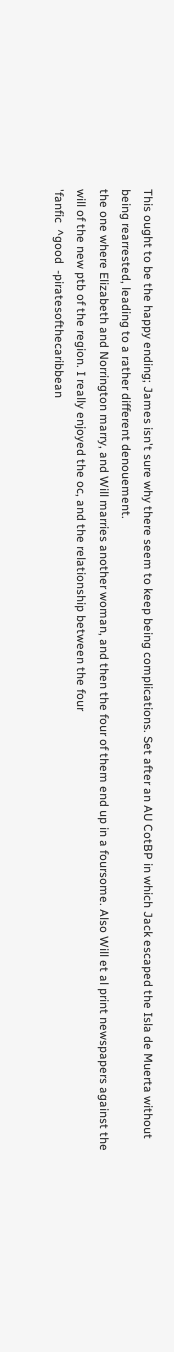This ought to be the happy ending; James isn't sure why there seem to keep being complications. Set after an AU CotBP in which Jack escaped the Isla de Muerta without being rearrested, leading to a rather different denouement.
the one where Elizabeth and Norrington marry, and Will marries another woman, and then the four of them end up in a foursome. Also Will et al print newspapers against the will of the new ptb of the region. I really enjoyed the oc, and the relationship between the four
'fanfic  ^good  -piratesofthecaribbean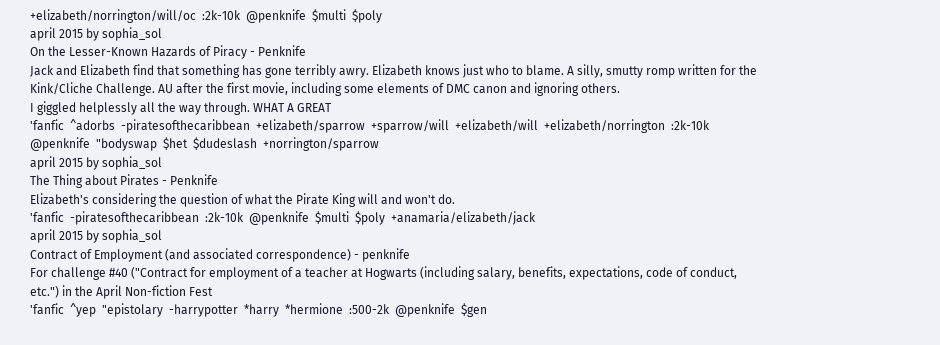+elizabeth/norrington/will/oc  :2k-10k  @penknife  $multi  $poly
april 2015 by sophia_sol
On the Lesser-Known Hazards of Piracy - Penknife
Jack and Elizabeth find that something has gone terribly awry. Elizabeth knows just who to blame. A silly, smutty romp written for the Kink/Cliche Challenge. AU after the first movie, including some elements of DMC canon and ignoring others.
I giggled helplessly all the way through. WHAT A GREAT
'fanfic  ^adorbs  -piratesofthecaribbean  +elizabeth/sparrow  +sparrow/will  +elizabeth/will  +elizabeth/norrington  :2k-10k  @penknife  "bodyswap  $het  $dudeslash  +norrington/sparrow
april 2015 by sophia_sol
The Thing about Pirates - Penknife
Elizabeth's considering the question of what the Pirate King will and won't do.
'fanfic  -piratesofthecaribbean  :2k-10k  @penknife  $multi  $poly  +anamaria/elizabeth/jack
april 2015 by sophia_sol
Contract of Employment (and associated correspondence) - penknife
For challenge #40 ("Contract for employment of a teacher at Hogwarts (including salary, benefits, expectations, code of conduct, etc.") in the April Non-fiction Fest
'fanfic  ^yep  "epistolary  -harrypotter  *harry  *hermione  :500-2k  @penknife  $gen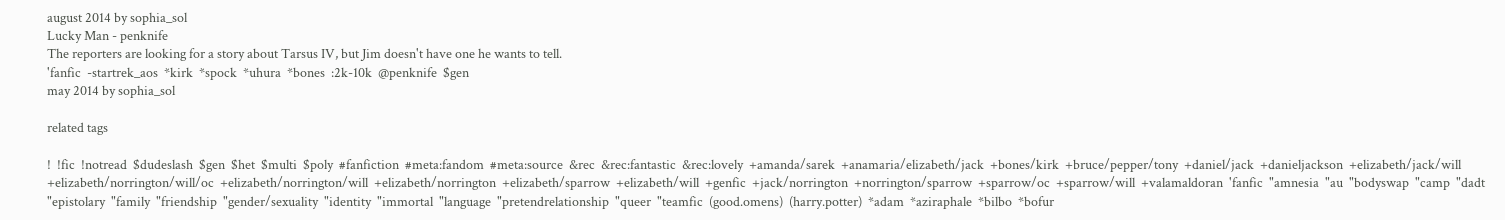august 2014 by sophia_sol
Lucky Man - penknife
The reporters are looking for a story about Tarsus IV, but Jim doesn't have one he wants to tell.
'fanfic  -startrek_aos  *kirk  *spock  *uhura  *bones  :2k-10k  @penknife  $gen
may 2014 by sophia_sol

related tags

!  !fic  !notread  $dudeslash  $gen  $het  $multi  $poly  #fanfiction  #meta:fandom  #meta:source  &rec  &rec:fantastic  &rec:lovely  +amanda/sarek  +anamaria/elizabeth/jack  +bones/kirk  +bruce/pepper/tony  +daniel/jack  +danieljackson  +elizabeth/jack/will  +elizabeth/norrington/will/oc  +elizabeth/norrington/will  +elizabeth/norrington  +elizabeth/sparrow  +elizabeth/will  +genfic  +jack/norrington  +norrington/sparrow  +sparrow/oc  +sparrow/will  +valamaldoran  'fanfic  "amnesia  "au  "bodyswap  "camp  "dadt  "epistolary  "family  "friendship  "gender/sexuality  "identity  "immortal  "language  "pretendrelationship  "queer  "teamfic  (good.omens)  (harry.potter)  *adam  *aziraphale  *bilbo  *bofur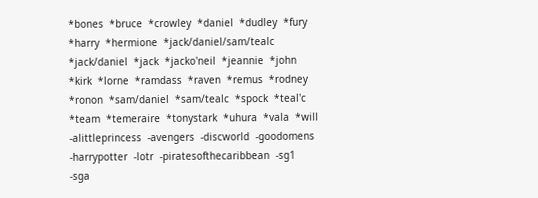*bones  *bruce  *crowley  *daniel  *dudley  *fury  *harry  *hermione  *jack/daniel/sam/tealc  *jack/daniel  *jack  *jacko'neil  *jeannie  *john  *kirk  *lorne  *ramdass  *raven  *remus  *rodney  *ronon  *sam/daniel  *sam/tealc  *spock  *teal'c  *team  *temeraire  *tonystark  *uhura  *vala  *will  -alittleprincess  -avengers  -discworld  -goodomens  -harrypotter  -lotr  -piratesofthecaribbean  -sg1  -sga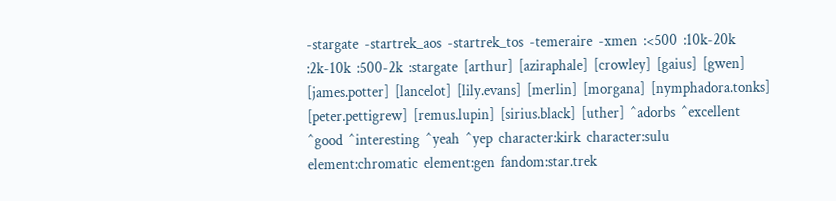-stargate  -startrek_aos  -startrek_tos  -temeraire  -xmen  :<500  :10k-20k  :2k-10k  :500-2k  :stargate  [arthur]  [aziraphale]  [crowley]  [gaius]  [gwen]  [james.potter]  [lancelot]  [lily.evans]  [merlin]  [morgana]  [nymphadora.tonks]  [peter.pettigrew]  [remus.lupin]  [sirius.black]  [uther]  ^adorbs  ^excellent  ^good  ^interesting  ^yeah  ^yep  character:kirk  character:sulu  element:chromatic  element:gen  fandom:star.trek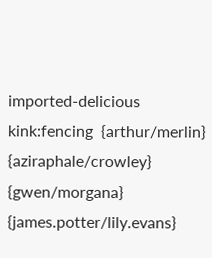imported-delicious  kink:fencing  {arthur/merlin}  {aziraphale/crowley}  {gwen/morgana}  {james.potter/lily.evans}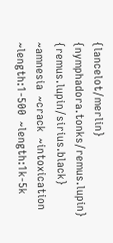{lancelot/merlin}  {nymphadora.tonks/remus.lupin}  {remus.lupin/sirius.black}  ~amnesia  ~crack  ~intoxication  ~length:1-500  ~length:1k-5k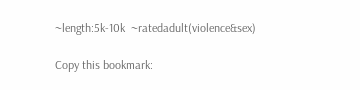~length:5k-10k  ~ratedadult(violence&sex)

Copy this bookmark: